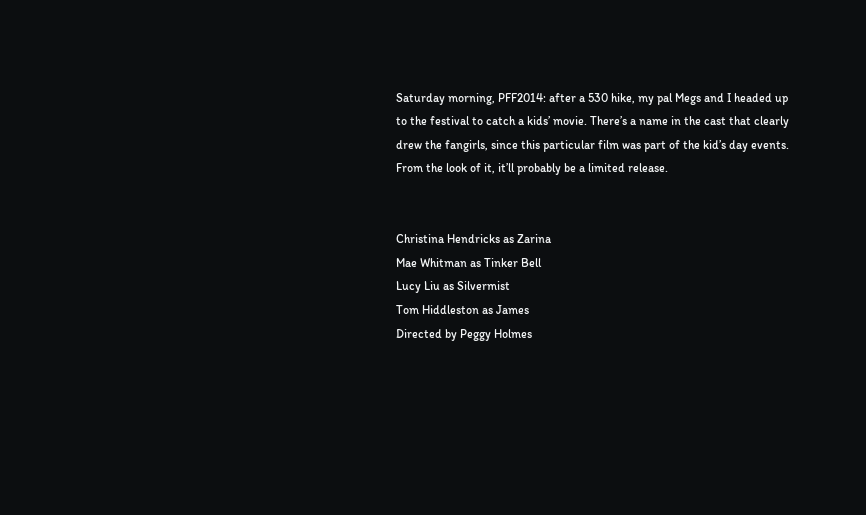Saturday morning, PFF2014: after a 530 hike, my pal Megs and I headed up to the festival to catch a kids’ movie. There’s a name in the cast that clearly drew the fangirls, since this particular film was part of the kid’s day events. From the look of it, it’ll probably be a limited release.


Christina Hendricks as Zarina
Mae Whitman as Tinker Bell
Lucy Liu as Silvermist
Tom Hiddleston as James
Directed by Peggy Holmes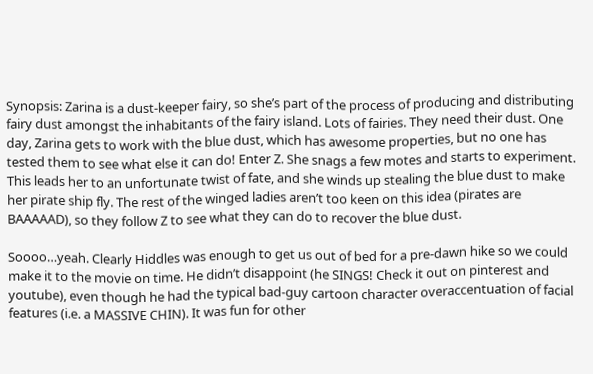Synopsis: Zarina is a dust-keeper fairy, so she’s part of the process of producing and distributing fairy dust amongst the inhabitants of the fairy island. Lots of fairies. They need their dust. One day, Zarina gets to work with the blue dust, which has awesome properties, but no one has tested them to see what else it can do! Enter Z. She snags a few motes and starts to experiment. This leads her to an unfortunate twist of fate, and she winds up stealing the blue dust to make her pirate ship fly. The rest of the winged ladies aren’t too keen on this idea (pirates are BAAAAAD), so they follow Z to see what they can do to recover the blue dust.

Soooo…yeah. Clearly Hiddles was enough to get us out of bed for a pre-dawn hike so we could make it to the movie on time. He didn’t disappoint (he SINGS! Check it out on pinterest and youtube), even though he had the typical bad-guy cartoon character overaccentuation of facial features (i.e. a MASSIVE CHIN). It was fun for other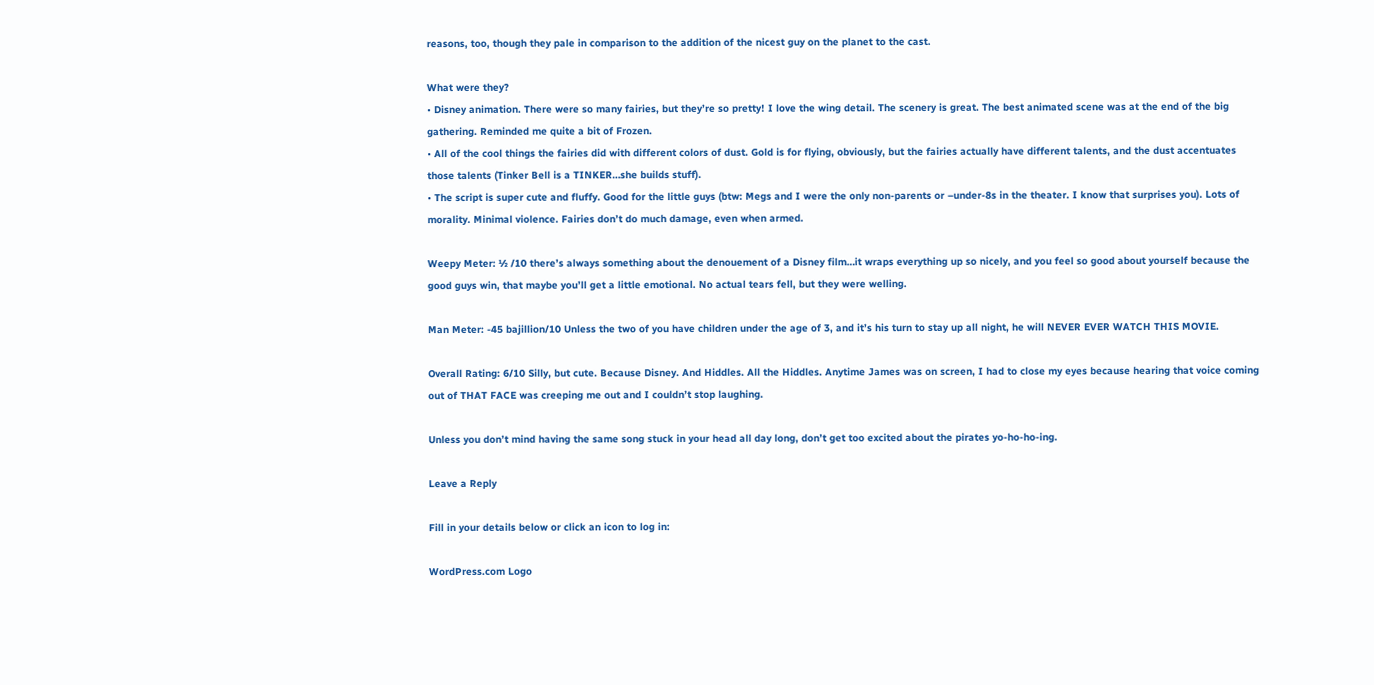reasons, too, though they pale in comparison to the addition of the nicest guy on the planet to the cast.

What were they?
• Disney animation. There were so many fairies, but they’re so pretty! I love the wing detail. The scenery is great. The best animated scene was at the end of the big gathering. Reminded me quite a bit of Frozen.
• All of the cool things the fairies did with different colors of dust. Gold is for flying, obviously, but the fairies actually have different talents, and the dust accentuates those talents (Tinker Bell is a TINKER…she builds stuff).
• The script is super cute and fluffy. Good for the little guys (btw: Megs and I were the only non-parents or –under-8s in the theater. I know that surprises you). Lots of morality. Minimal violence. Fairies don’t do much damage, even when armed.

Weepy Meter: ½ /10 there’s always something about the denouement of a Disney film…it wraps everything up so nicely, and you feel so good about yourself because the good guys win, that maybe you’ll get a little emotional. No actual tears fell, but they were welling.

Man Meter: -45 bajillion/10 Unless the two of you have children under the age of 3, and it’s his turn to stay up all night, he will NEVER EVER WATCH THIS MOVIE.

Overall Rating: 6/10 Silly, but cute. Because Disney. And Hiddles. All the Hiddles. Anytime James was on screen, I had to close my eyes because hearing that voice coming out of THAT FACE was creeping me out and I couldn’t stop laughing.

Unless you don’t mind having the same song stuck in your head all day long, don’t get too excited about the pirates yo-ho-ho-ing.

Leave a Reply

Fill in your details below or click an icon to log in:

WordPress.com Logo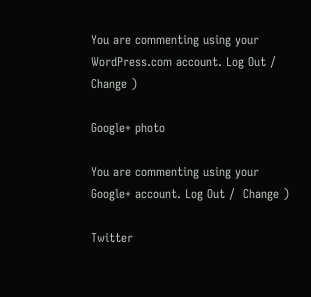You are commenting using your WordPress.com account. Log Out /  Change )

Google+ photo

You are commenting using your Google+ account. Log Out /  Change )

Twitter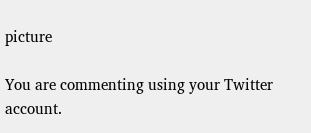picture

You are commenting using your Twitter account.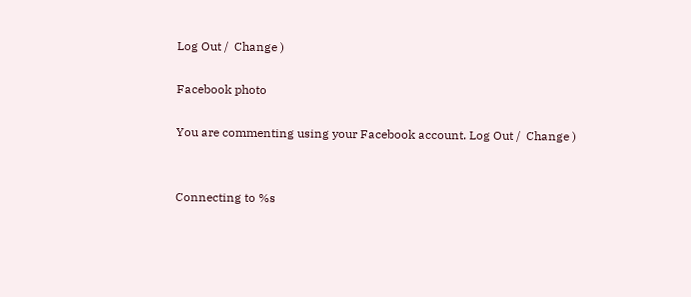Log Out /  Change )

Facebook photo

You are commenting using your Facebook account. Log Out /  Change )


Connecting to %s